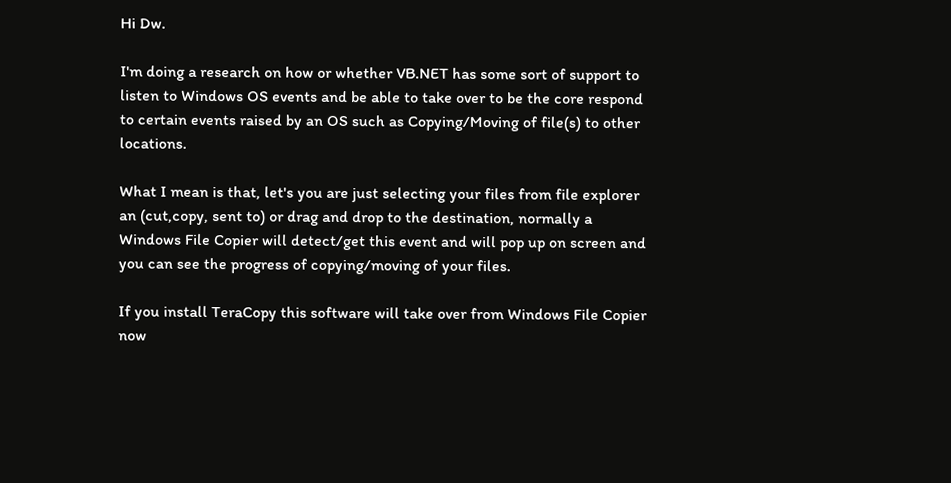Hi Dw.

I'm doing a research on how or whether VB.NET has some sort of support to listen to Windows OS events and be able to take over to be the core respond to certain events raised by an OS such as Copying/Moving of file(s) to other locations.

What I mean is that, let's you are just selecting your files from file explorer an (cut,copy, sent to) or drag and drop to the destination, normally a Windows File Copier will detect/get this event and will pop up on screen and you can see the progress of copying/moving of your files.

If you install TeraCopy this software will take over from Windows File Copier now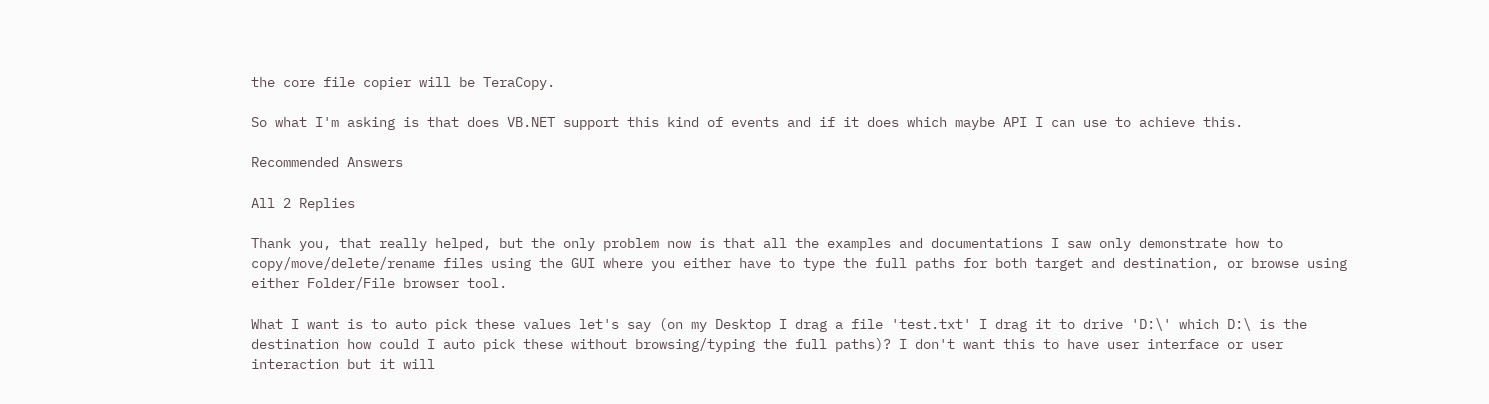the core file copier will be TeraCopy.

So what I'm asking is that does VB.NET support this kind of events and if it does which maybe API I can use to achieve this.

Recommended Answers

All 2 Replies

Thank you, that really helped, but the only problem now is that all the examples and documentations I saw only demonstrate how to copy/move/delete/rename files using the GUI where you either have to type the full paths for both target and destination, or browse using either Folder/File browser tool.

What I want is to auto pick these values let's say (on my Desktop I drag a file 'test.txt' I drag it to drive 'D:\' which D:\ is the destination how could I auto pick these without browsing/typing the full paths)? I don't want this to have user interface or user interaction but it will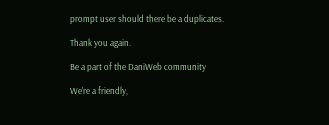prompt user should there be a duplicates.

Thank you again.

Be a part of the DaniWeb community

We're a friendly,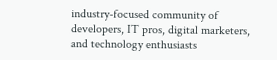industry-focused community of developers, IT pros, digital marketers, and technology enthusiasts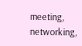meeting, networking,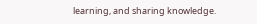learning, and sharing knowledge.